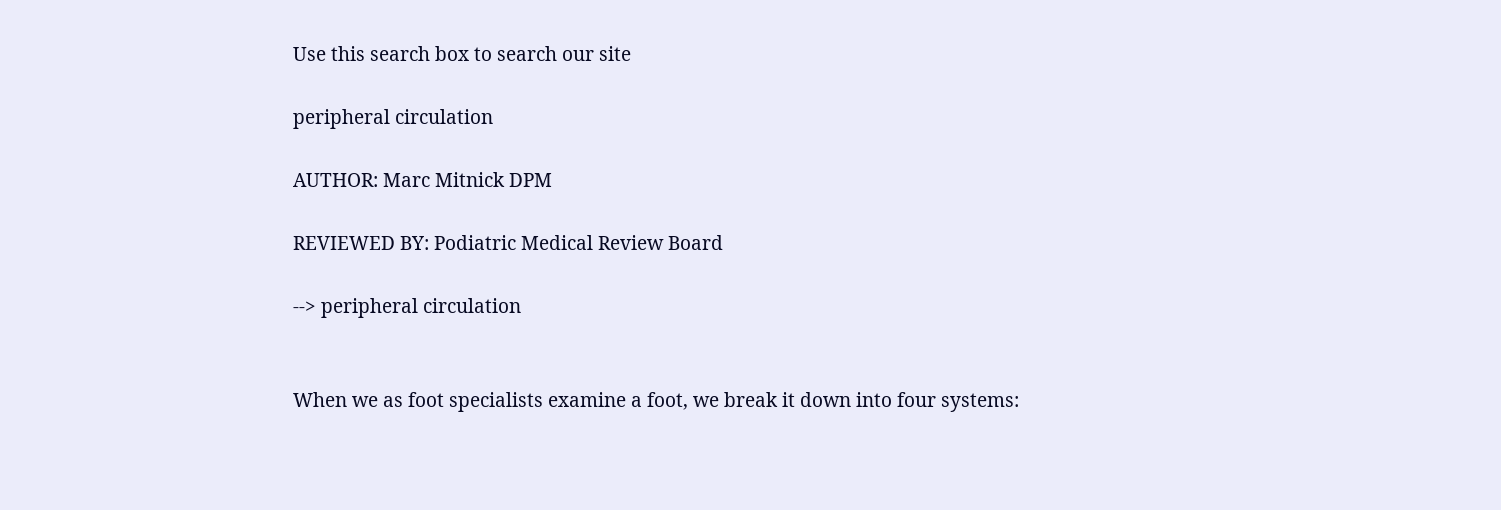Use this search box to search our site

peripheral circulation

AUTHOR: Marc Mitnick DPM

REVIEWED BY: Podiatric Medical Review Board

--> peripheral circulation


When we as foot specialists examine a foot, we break it down into four systems: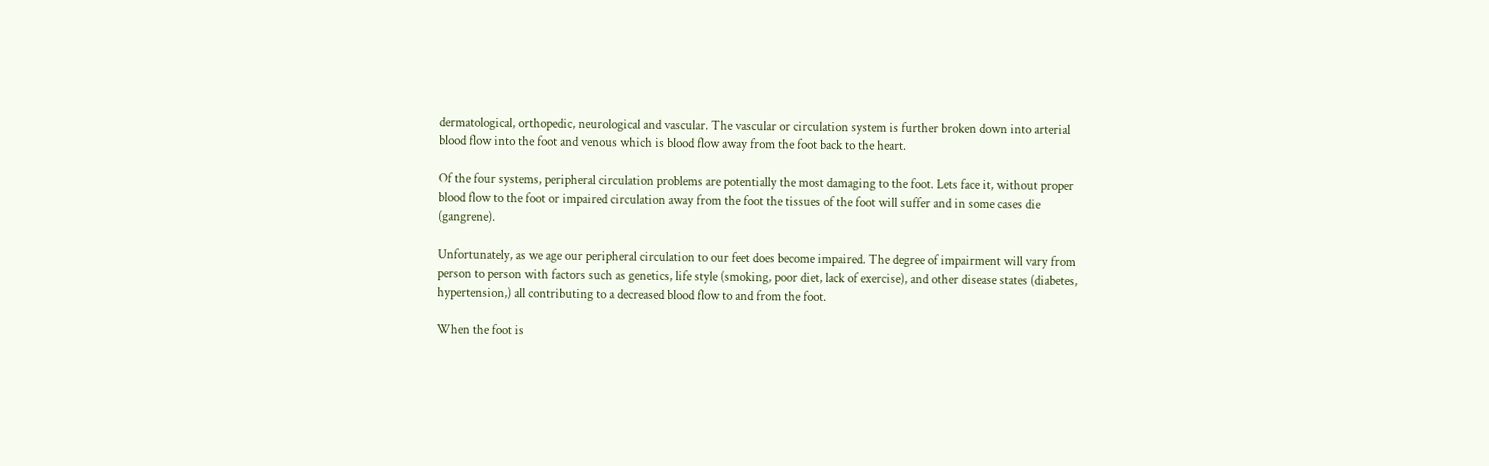dermatological, orthopedic, neurological and vascular. The vascular or circulation system is further broken down into arterial blood flow into the foot and venous which is blood flow away from the foot back to the heart.

Of the four systems, peripheral circulation problems are potentially the most damaging to the foot. Lets face it, without proper blood flow to the foot or impaired circulation away from the foot the tissues of the foot will suffer and in some cases die (gangrene).

Unfortunately, as we age our peripheral circulation to our feet does become impaired. The degree of impairment will vary from person to person with factors such as genetics, life style (smoking, poor diet, lack of exercise), and other disease states (diabetes, hypertension,) all contributing to a decreased blood flow to and from the foot.

When the foot is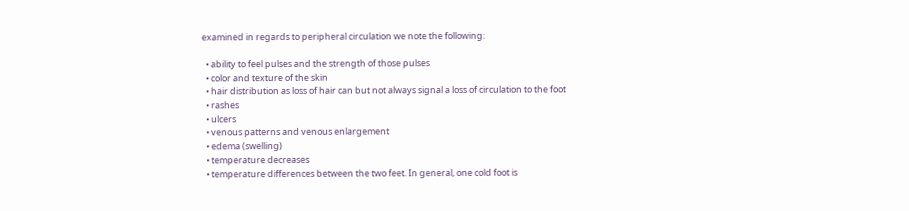examined in regards to peripheral circulation we note the following:

  • ability to feel pulses and the strength of those pulses
  • color and texture of the skin
  • hair distribution as loss of hair can but not always signal a loss of circulation to the foot
  • rashes
  • ulcers
  • venous patterns and venous enlargement
  • edema (swelling)
  • temperature decreases
  • temperature differences between the two feet. In general, one cold foot is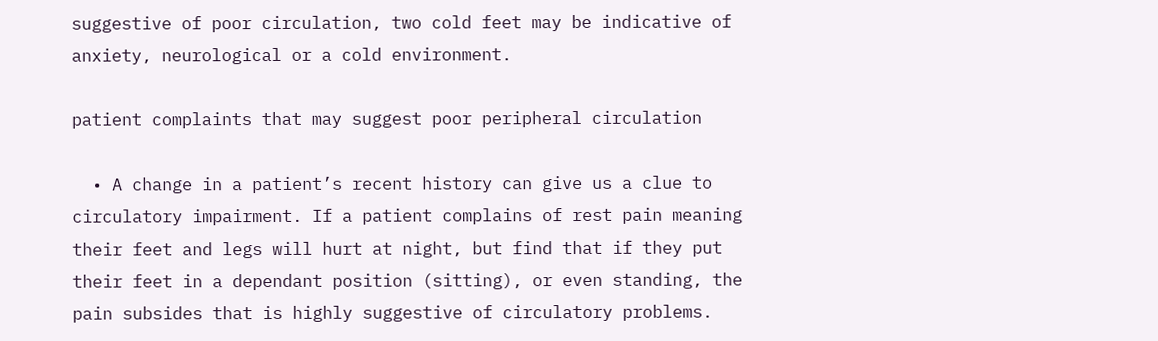suggestive of poor circulation, two cold feet may be indicative of anxiety, neurological or a cold environment.

patient complaints that may suggest poor peripheral circulation

  • A change in a patient’s recent history can give us a clue to circulatory impairment. If a patient complains of rest pain meaning their feet and legs will hurt at night, but find that if they put their feet in a dependant position (sitting), or even standing, the pain subsides that is highly suggestive of circulatory problems.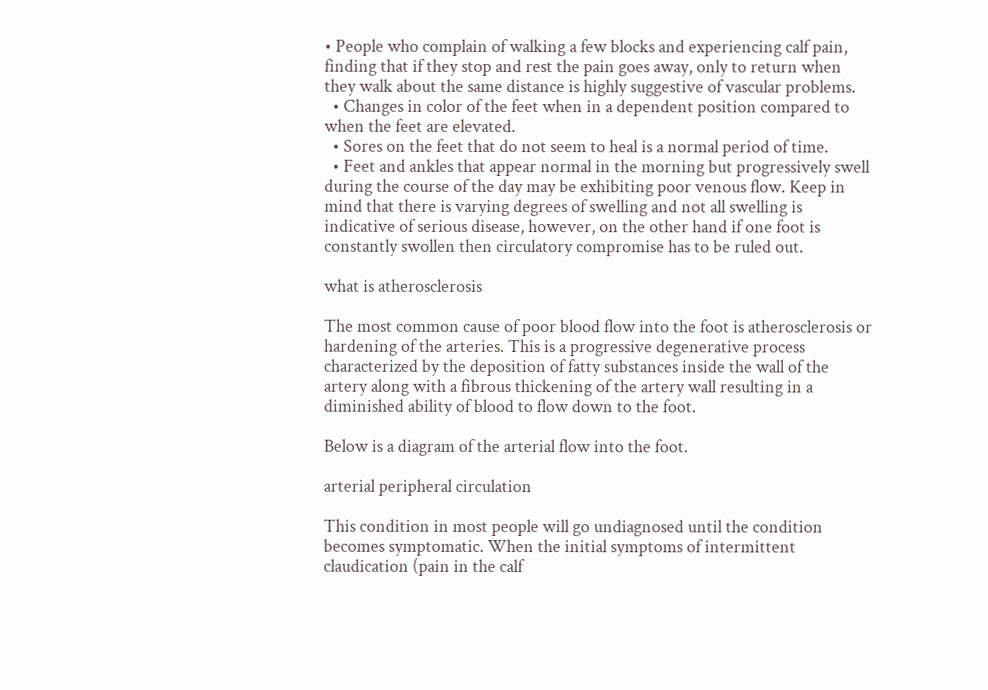• People who complain of walking a few blocks and experiencing calf pain, finding that if they stop and rest the pain goes away, only to return when they walk about the same distance is highly suggestive of vascular problems.
  • Changes in color of the feet when in a dependent position compared to when the feet are elevated.
  • Sores on the feet that do not seem to heal is a normal period of time.
  • Feet and ankles that appear normal in the morning but progressively swell during the course of the day may be exhibiting poor venous flow. Keep in mind that there is varying degrees of swelling and not all swelling is indicative of serious disease, however, on the other hand if one foot is constantly swollen then circulatory compromise has to be ruled out.

what is atherosclerosis

The most common cause of poor blood flow into the foot is atherosclerosis or hardening of the arteries. This is a progressive degenerative process characterized by the deposition of fatty substances inside the wall of the artery along with a fibrous thickening of the artery wall resulting in a diminished ability of blood to flow down to the foot.

Below is a diagram of the arterial flow into the foot.

arterial peripheral circulation

This condition in most people will go undiagnosed until the condition becomes symptomatic. When the initial symptoms of intermittent claudication (pain in the calf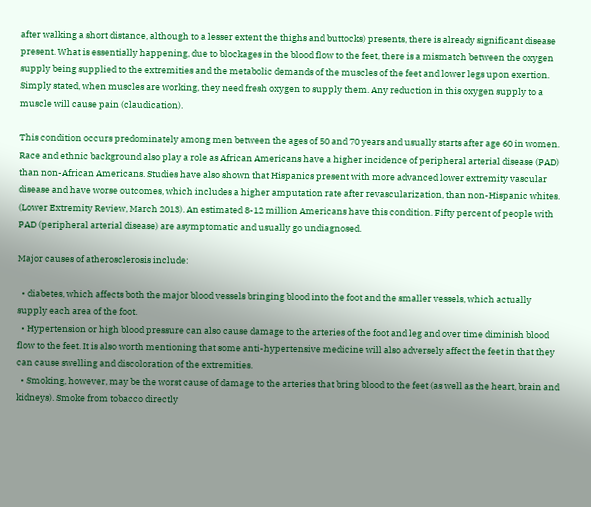after walking a short distance, although to a lesser extent the thighs and buttocks) presents, there is already significant disease present. What is essentially happening, due to blockages in the blood flow to the feet, there is a mismatch between the oxygen supply being supplied to the extremities and the metabolic demands of the muscles of the feet and lower legs upon exertion. Simply stated, when muscles are working, they need fresh oxygen to supply them. Any reduction in this oxygen supply to a muscle will cause pain (claudication).

This condition occurs predominately among men between the ages of 50 and 70 years and usually starts after age 60 in women. Race and ethnic background also play a role as African Americans have a higher incidence of peripheral arterial disease (PAD) than non-African Americans. Studies have also shown that Hispanics present with more advanced lower extremity vascular disease and have worse outcomes, which includes a higher amputation rate after revascularization, than non-Hispanic whites. (Lower Extremity Review, March 2013). An estimated 8-12 million Americans have this condition. Fifty percent of people with PAD (peripheral arterial disease) are asymptomatic and usually go undiagnosed.

Major causes of atherosclerosis include:

  • diabetes, which affects both the major blood vessels bringing blood into the foot and the smaller vessels, which actually supply each area of the foot.
  • Hypertension or high blood pressure can also cause damage to the arteries of the foot and leg and over time diminish blood flow to the feet. It is also worth mentioning that some anti-hypertensive medicine will also adversely affect the feet in that they can cause swelling and discoloration of the extremities.
  • Smoking, however, may be the worst cause of damage to the arteries that bring blood to the feet (as well as the heart, brain and kidneys). Smoke from tobacco directly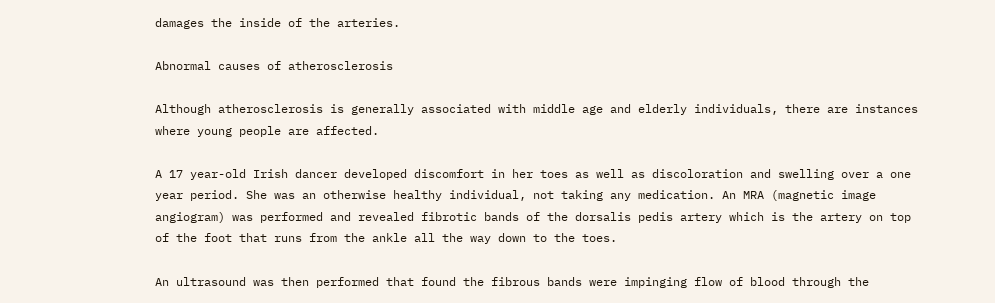damages the inside of the arteries.

Abnormal causes of atherosclerosis

Although atherosclerosis is generally associated with middle age and elderly individuals, there are instances where young people are affected.

A 17 year-old Irish dancer developed discomfort in her toes as well as discoloration and swelling over a one year period. She was an otherwise healthy individual, not taking any medication. An MRA (magnetic image angiogram) was performed and revealed fibrotic bands of the dorsalis pedis artery which is the artery on top of the foot that runs from the ankle all the way down to the toes.

An ultrasound was then performed that found the fibrous bands were impinging flow of blood through the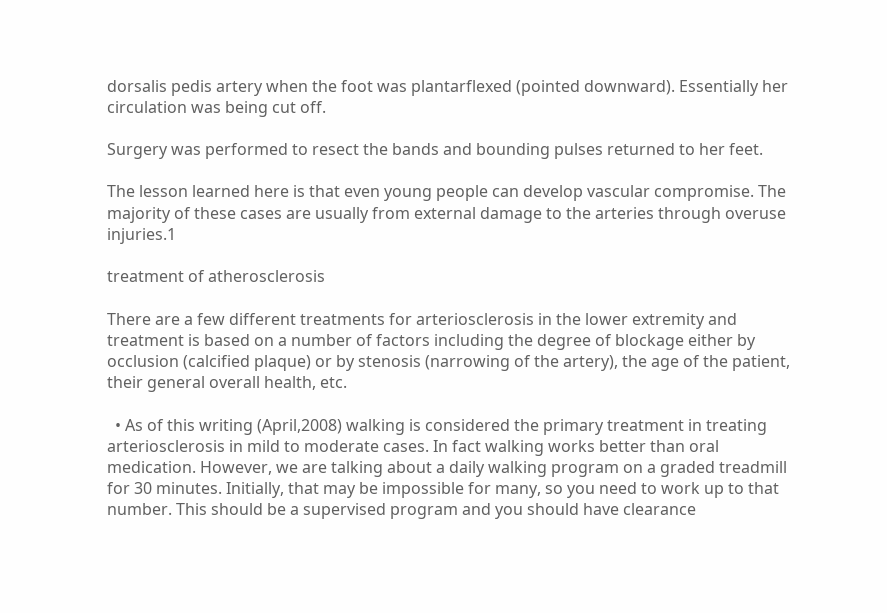dorsalis pedis artery when the foot was plantarflexed (pointed downward). Essentially her circulation was being cut off.

Surgery was performed to resect the bands and bounding pulses returned to her feet.

The lesson learned here is that even young people can develop vascular compromise. The majority of these cases are usually from external damage to the arteries through overuse injuries.1

treatment of atherosclerosis

There are a few different treatments for arteriosclerosis in the lower extremity and treatment is based on a number of factors including the degree of blockage either by occlusion (calcified plaque) or by stenosis (narrowing of the artery), the age of the patient, their general overall health, etc.

  • As of this writing (April,2008) walking is considered the primary treatment in treating arteriosclerosis in mild to moderate cases. In fact walking works better than oral medication. However, we are talking about a daily walking program on a graded treadmill for 30 minutes. Initially, that may be impossible for many, so you need to work up to that number. This should be a supervised program and you should have clearance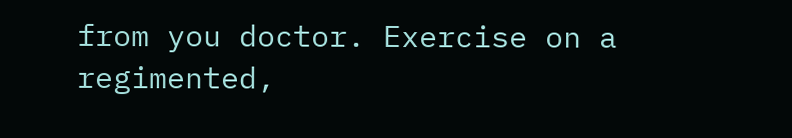from you doctor. Exercise on a regimented,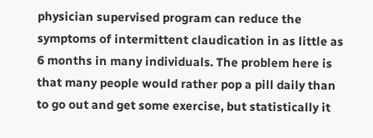physician supervised program can reduce the symptoms of intermittent claudication in as little as 6 months in many individuals. The problem here is that many people would rather pop a pill daily than to go out and get some exercise, but statistically it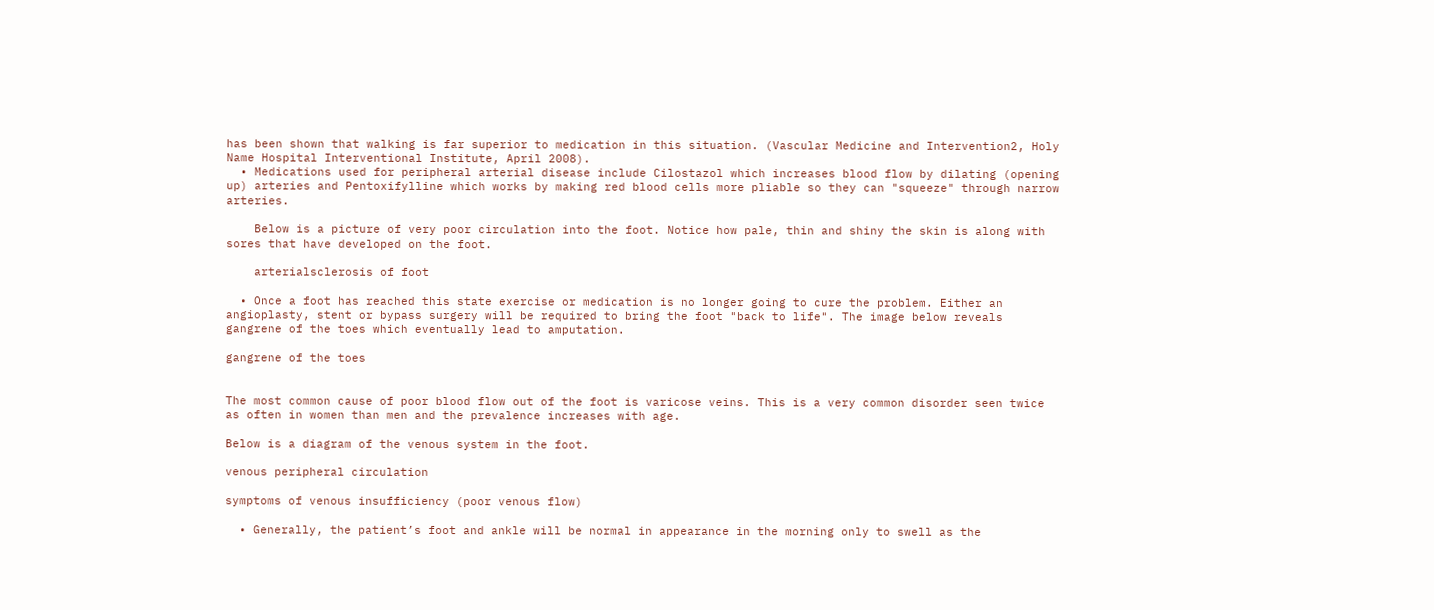has been shown that walking is far superior to medication in this situation. (Vascular Medicine and Intervention2, Holy Name Hospital Interventional Institute, April 2008).
  • Medications used for peripheral arterial disease include Cilostazol which increases blood flow by dilating (opening up) arteries and Pentoxifylline which works by making red blood cells more pliable so they can "squeeze" through narrow arteries.

    Below is a picture of very poor circulation into the foot. Notice how pale, thin and shiny the skin is along with sores that have developed on the foot.

    arterialsclerosis of foot

  • Once a foot has reached this state exercise or medication is no longer going to cure the problem. Either an angioplasty, stent or bypass surgery will be required to bring the foot "back to life". The image below reveals gangrene of the toes which eventually lead to amputation.

gangrene of the toes


The most common cause of poor blood flow out of the foot is varicose veins. This is a very common disorder seen twice as often in women than men and the prevalence increases with age.

Below is a diagram of the venous system in the foot.

venous peripheral circulation

symptoms of venous insufficiency (poor venous flow)

  • Generally, the patient’s foot and ankle will be normal in appearance in the morning only to swell as the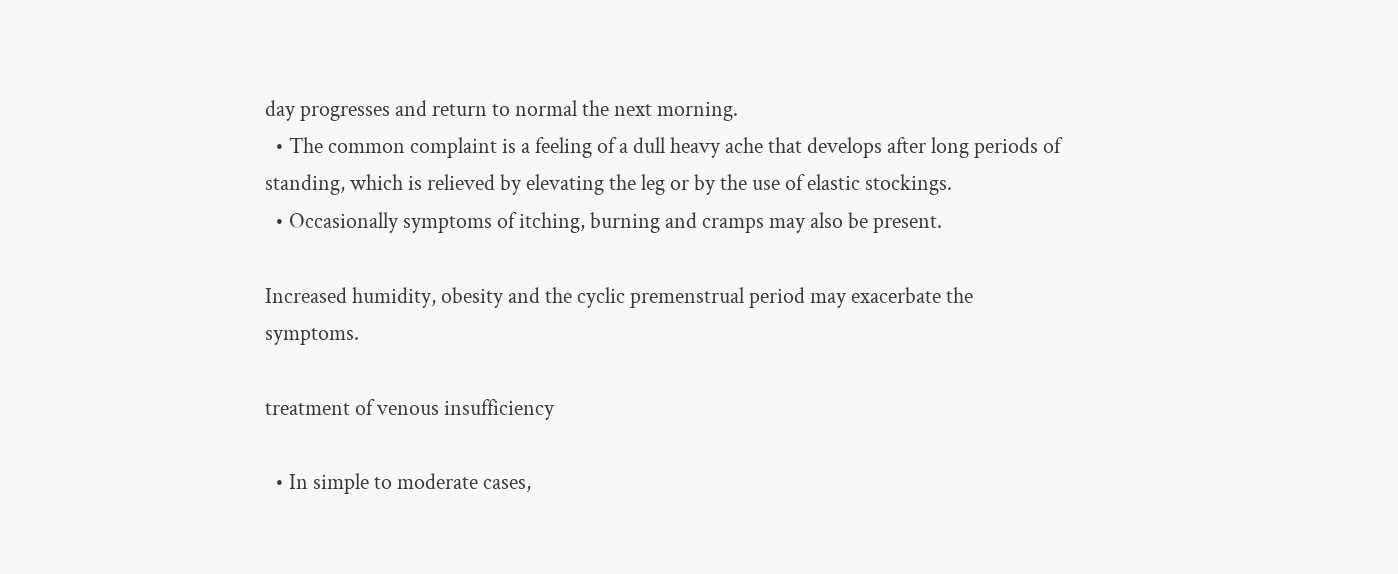day progresses and return to normal the next morning.
  • The common complaint is a feeling of a dull heavy ache that develops after long periods of standing, which is relieved by elevating the leg or by the use of elastic stockings.
  • Occasionally symptoms of itching, burning and cramps may also be present.

Increased humidity, obesity and the cyclic premenstrual period may exacerbate the symptoms.

treatment of venous insufficiency

  • In simple to moderate cases,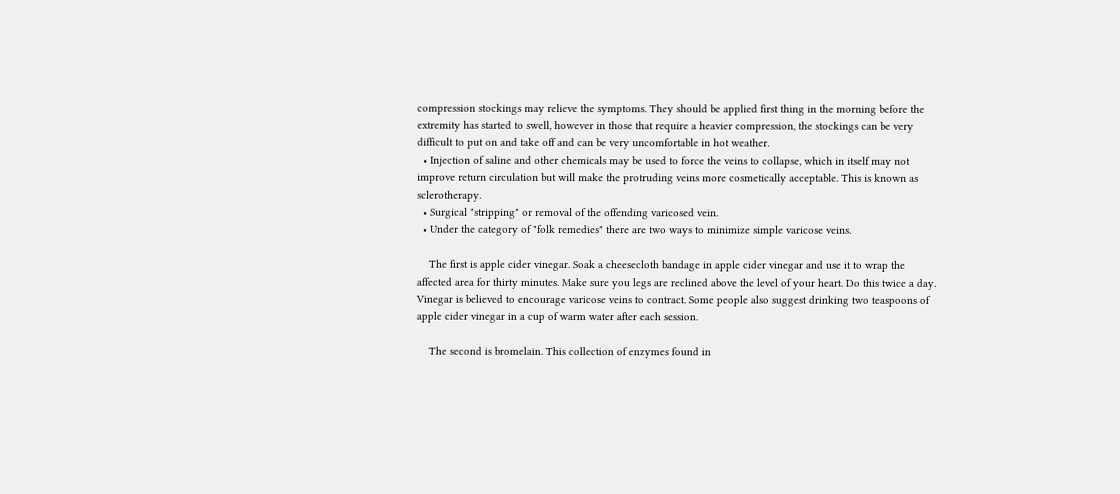compression stockings may relieve the symptoms. They should be applied first thing in the morning before the extremity has started to swell, however in those that require a heavier compression, the stockings can be very difficult to put on and take off and can be very uncomfortable in hot weather.
  • Injection of saline and other chemicals may be used to force the veins to collapse, which in itself may not improve return circulation but will make the protruding veins more cosmetically acceptable. This is known as sclerotherapy.
  • Surgical "stripping" or removal of the offending varicosed vein.
  • Under the category of "folk remedies" there are two ways to minimize simple varicose veins.

    The first is apple cider vinegar. Soak a cheesecloth bandage in apple cider vinegar and use it to wrap the affected area for thirty minutes. Make sure you legs are reclined above the level of your heart. Do this twice a day. Vinegar is believed to encourage varicose veins to contract. Some people also suggest drinking two teaspoons of apple cider vinegar in a cup of warm water after each session.

    The second is bromelain. This collection of enzymes found in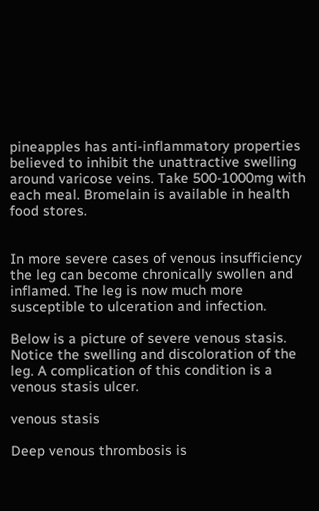pineapples has anti-inflammatory properties believed to inhibit the unattractive swelling around varicose veins. Take 500-1000mg with each meal. Bromelain is available in health food stores.


In more severe cases of venous insufficiency the leg can become chronically swollen and inflamed. The leg is now much more susceptible to ulceration and infection.

Below is a picture of severe venous stasis. Notice the swelling and discoloration of the leg. A complication of this condition is a venous stasis ulcer.

venous stasis

Deep venous thrombosis is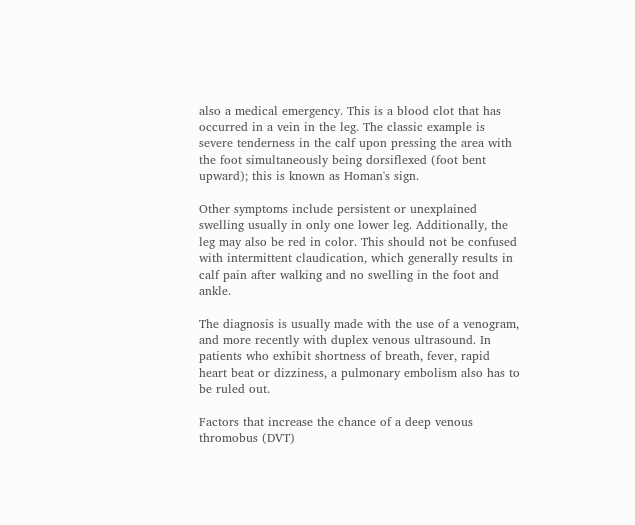also a medical emergency. This is a blood clot that has occurred in a vein in the leg. The classic example is severe tenderness in the calf upon pressing the area with the foot simultaneously being dorsiflexed (foot bent upward); this is known as Homan's sign.

Other symptoms include persistent or unexplained swelling usually in only one lower leg. Additionally, the leg may also be red in color. This should not be confused with intermittent claudication, which generally results in calf pain after walking and no swelling in the foot and ankle.

The diagnosis is usually made with the use of a venogram, and more recently with duplex venous ultrasound. In patients who exhibit shortness of breath, fever, rapid heart beat or dizziness, a pulmonary embolism also has to be ruled out.

Factors that increase the chance of a deep venous thromobus (DVT)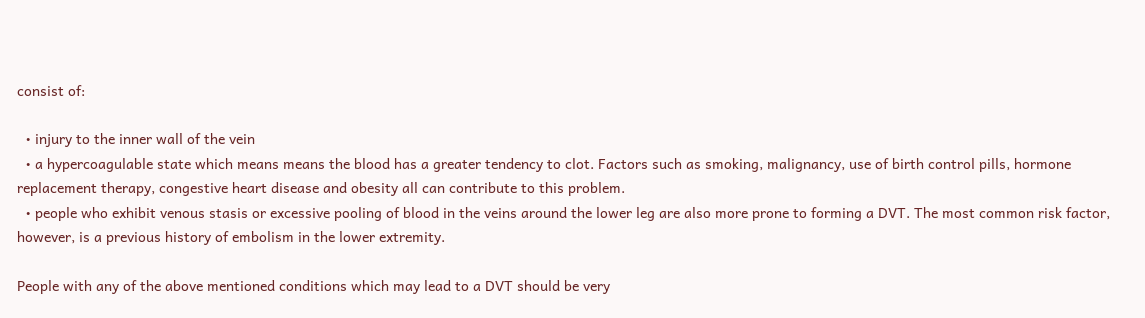consist of:

  • injury to the inner wall of the vein
  • a hypercoagulable state which means means the blood has a greater tendency to clot. Factors such as smoking, malignancy, use of birth control pills, hormone replacement therapy, congestive heart disease and obesity all can contribute to this problem.
  • people who exhibit venous stasis or excessive pooling of blood in the veins around the lower leg are also more prone to forming a DVT. The most common risk factor, however, is a previous history of embolism in the lower extremity.

People with any of the above mentioned conditions which may lead to a DVT should be very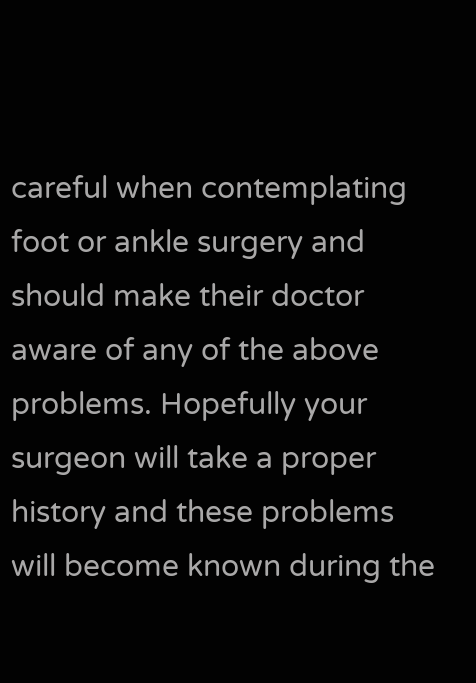careful when contemplating foot or ankle surgery and should make their doctor aware of any of the above problems. Hopefully your surgeon will take a proper history and these problems will become known during the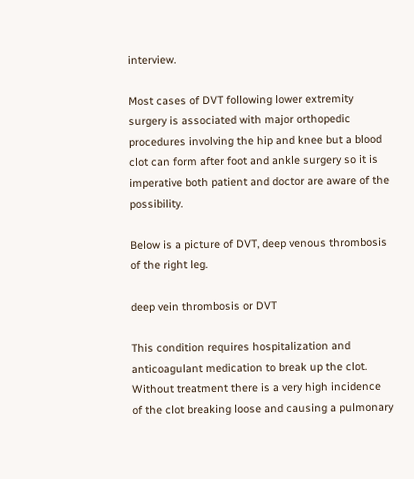interview.

Most cases of DVT following lower extremity surgery is associated with major orthopedic procedures involving the hip and knee but a blood clot can form after foot and ankle surgery so it is imperative both patient and doctor are aware of the possibility.

Below is a picture of DVT, deep venous thrombosis of the right leg.

deep vein thrombosis or DVT

This condition requires hospitalization and anticoagulant medication to break up the clot. Without treatment there is a very high incidence of the clot breaking loose and causing a pulmonary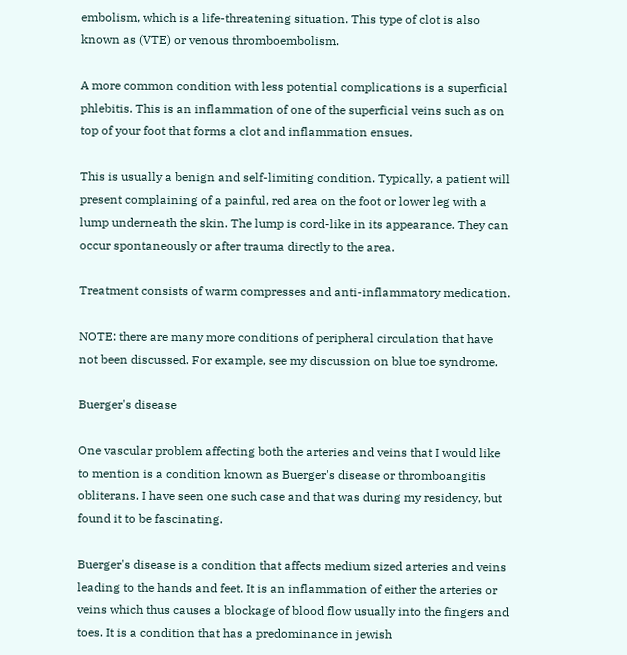embolism, which is a life-threatening situation. This type of clot is also known as (VTE) or venous thromboembolism.

A more common condition with less potential complications is a superficial phlebitis. This is an inflammation of one of the superficial veins such as on top of your foot that forms a clot and inflammation ensues.

This is usually a benign and self-limiting condition. Typically, a patient will present complaining of a painful, red area on the foot or lower leg with a lump underneath the skin. The lump is cord-like in its appearance. They can occur spontaneously or after trauma directly to the area.

Treatment consists of warm compresses and anti-inflammatory medication.

NOTE: there are many more conditions of peripheral circulation that have not been discussed. For example, see my discussion on blue toe syndrome.

Buerger's disease

One vascular problem affecting both the arteries and veins that I would like to mention is a condition known as Buerger's disease or thromboangitis obliterans. I have seen one such case and that was during my residency, but found it to be fascinating.

Buerger's disease is a condition that affects medium sized arteries and veins leading to the hands and feet. It is an inflammation of either the arteries or veins which thus causes a blockage of blood flow usually into the fingers and toes. It is a condition that has a predominance in jewish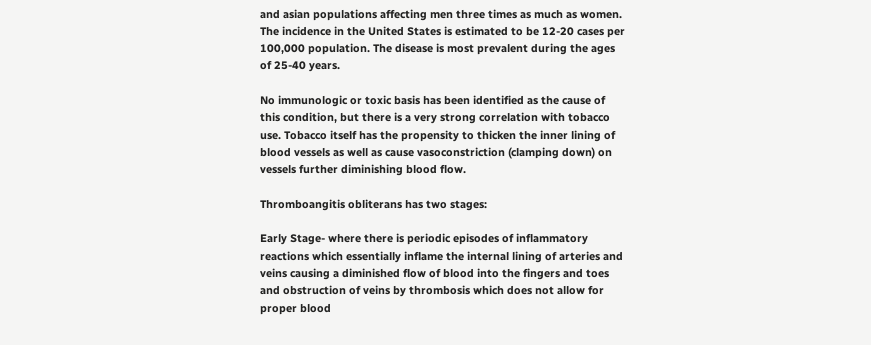and asian populations affecting men three times as much as women. The incidence in the United States is estimated to be 12-20 cases per 100,000 population. The disease is most prevalent during the ages of 25-40 years.

No immunologic or toxic basis has been identified as the cause of this condition, but there is a very strong correlation with tobacco use. Tobacco itself has the propensity to thicken the inner lining of blood vessels as well as cause vasoconstriction (clamping down) on vessels further diminishing blood flow.

Thromboangitis obliterans has two stages:

Early Stage- where there is periodic episodes of inflammatory reactions which essentially inflame the internal lining of arteries and veins causing a diminished flow of blood into the fingers and toes and obstruction of veins by thrombosis which does not allow for proper blood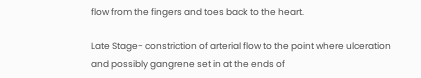flow from the fingers and toes back to the heart.

Late Stage- constriction of arterial flow to the point where ulceration and possibly gangrene set in at the ends of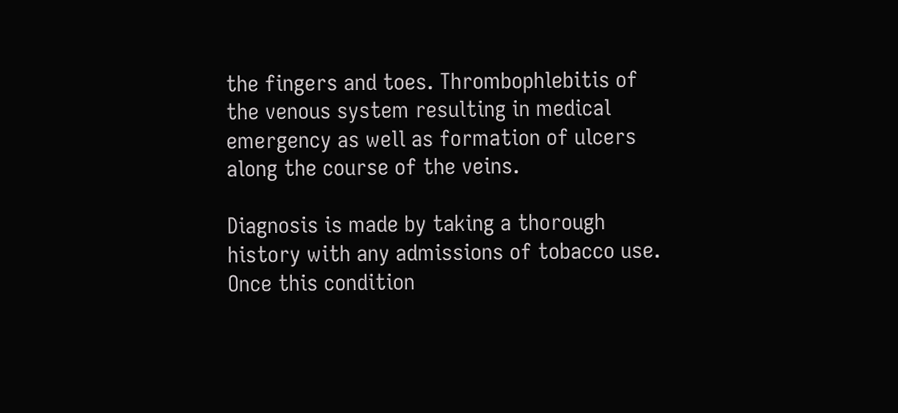the fingers and toes. Thrombophlebitis of the venous system resulting in medical emergency as well as formation of ulcers along the course of the veins.

Diagnosis is made by taking a thorough history with any admissions of tobacco use. Once this condition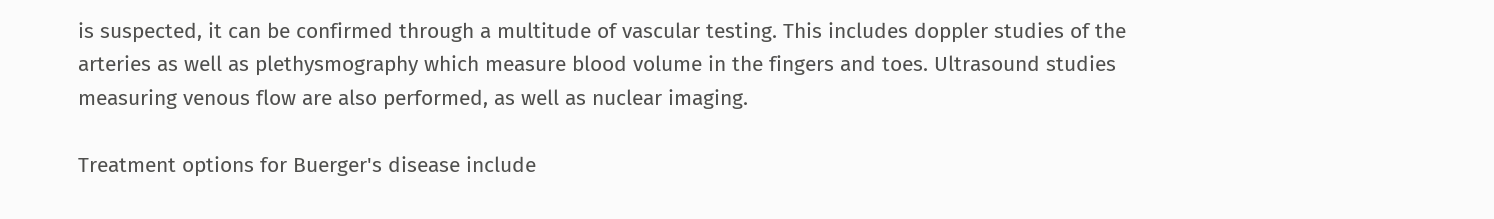is suspected, it can be confirmed through a multitude of vascular testing. This includes doppler studies of the arteries as well as plethysmography which measure blood volume in the fingers and toes. Ultrasound studies measuring venous flow are also performed, as well as nuclear imaging.

Treatment options for Buerger's disease include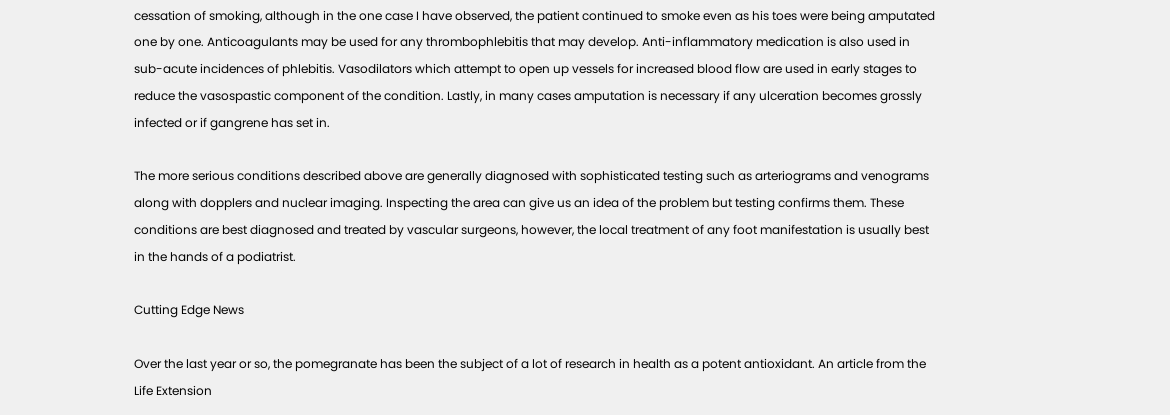cessation of smoking, although in the one case I have observed, the patient continued to smoke even as his toes were being amputated one by one. Anticoagulants may be used for any thrombophlebitis that may develop. Anti-inflammatory medication is also used in sub-acute incidences of phlebitis. Vasodilators which attempt to open up vessels for increased blood flow are used in early stages to reduce the vasospastic component of the condition. Lastly, in many cases amputation is necessary if any ulceration becomes grossly infected or if gangrene has set in.

The more serious conditions described above are generally diagnosed with sophisticated testing such as arteriograms and venograms along with dopplers and nuclear imaging. Inspecting the area can give us an idea of the problem but testing confirms them. These conditions are best diagnosed and treated by vascular surgeons, however, the local treatment of any foot manifestation is usually best in the hands of a podiatrist.

Cutting Edge News

Over the last year or so, the pomegranate has been the subject of a lot of research in health as a potent antioxidant. An article from the Life Extension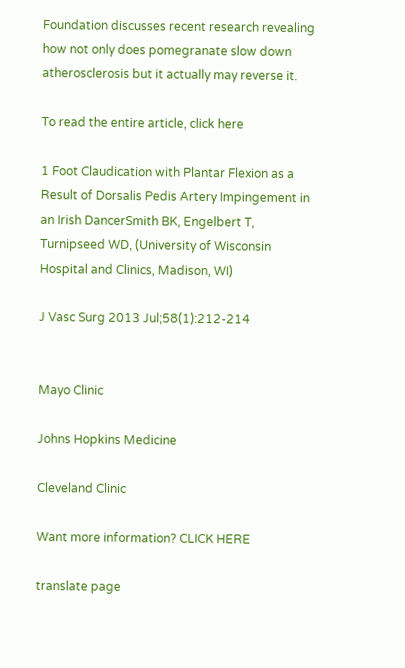Foundation discusses recent research revealing how not only does pomegranate slow down atherosclerosis but it actually may reverse it.

To read the entire article, click here

1 Foot Claudication with Plantar Flexion as a Result of Dorsalis Pedis Artery Impingement in an Irish DancerSmith BK, Engelbert T, Turnipseed WD, (University of Wisconsin Hospital and Clinics, Madison, WI)

J Vasc Surg 2013 Jul;58(1):212-214


Mayo Clinic

Johns Hopkins Medicine

Cleveland Clinic

Want more information? CLICK HERE

translate page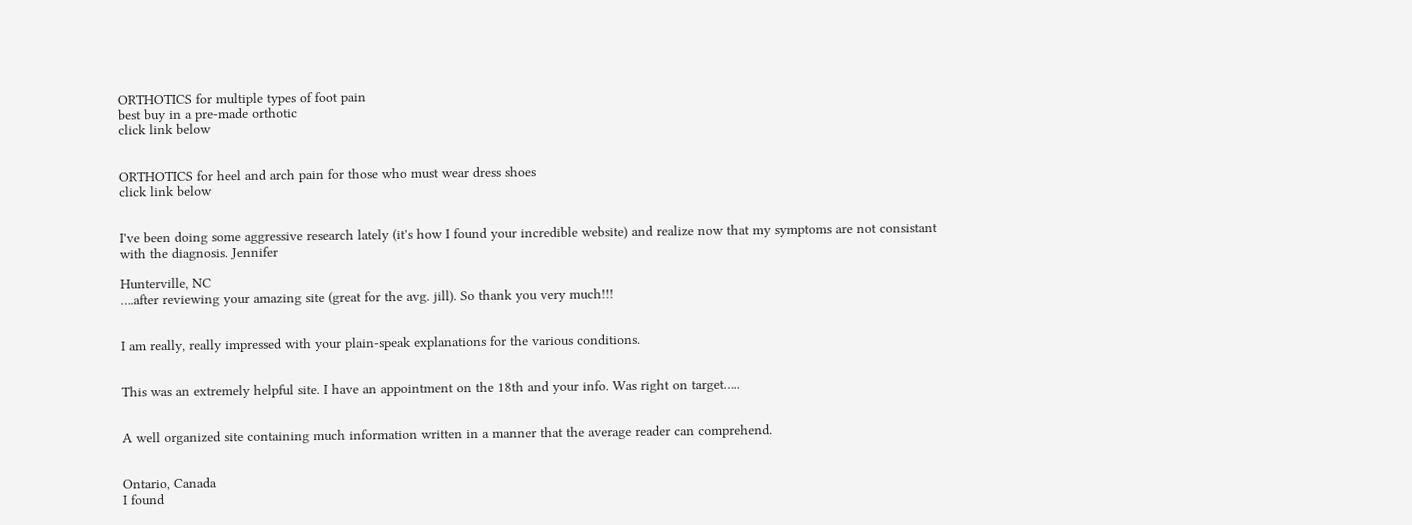ORTHOTICS for multiple types of foot pain
best buy in a pre-made orthotic
click link below


ORTHOTICS for heel and arch pain for those who must wear dress shoes
click link below


I've been doing some aggressive research lately (it's how I found your incredible website) and realize now that my symptoms are not consistant with the diagnosis. Jennifer

Hunterville, NC
….after reviewing your amazing site (great for the avg. jill). So thank you very much!!!


I am really, really impressed with your plain-speak explanations for the various conditions.


This was an extremely helpful site. I have an appointment on the 18th and your info. Was right on target…..


A well organized site containing much information written in a manner that the average reader can comprehend.


Ontario, Canada
I found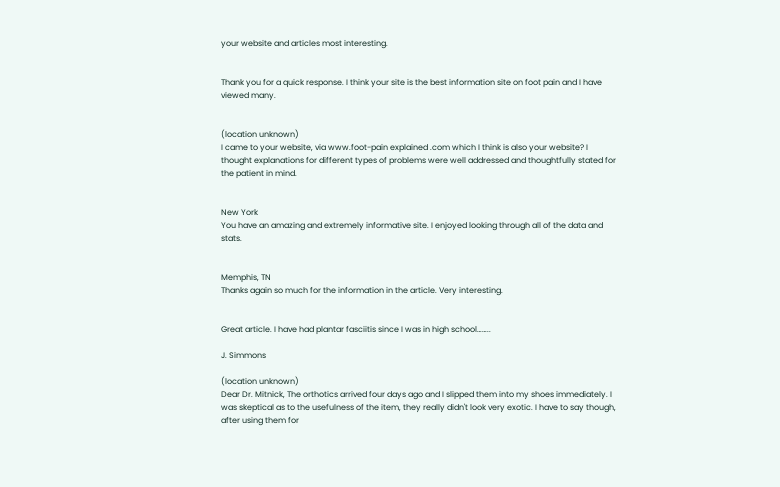your website and articles most interesting.


Thank you for a quick response. I think your site is the best information site on foot pain and I have viewed many.


(location unknown)
I came to your website, via www.foot-pain explained .com which I think is also your website? I thought explanations for different types of problems were well addressed and thoughtfully stated for the patient in mind.


New York
You have an amazing and extremely informative site. I enjoyed looking through all of the data and stats.


Memphis, TN
Thanks again so much for the information in the article. Very interesting.


Great article. I have had plantar fasciitis since I was in high school……..

J. Simmons

(location unknown)
Dear Dr. Mitnick, The orthotics arrived four days ago and I slipped them into my shoes immediately. I was skeptical as to the usefulness of the item, they really didn't look very exotic. I have to say though, after using them for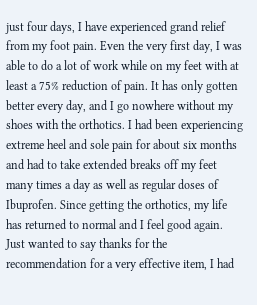just four days, I have experienced grand relief from my foot pain. Even the very first day, I was able to do a lot of work while on my feet with at least a 75% reduction of pain. It has only gotten better every day, and I go nowhere without my shoes with the orthotics. I had been experiencing extreme heel and sole pain for about six months and had to take extended breaks off my feet many times a day as well as regular doses of Ibuprofen. Since getting the orthotics, my life has returned to normal and I feel good again. Just wanted to say thanks for the recommendation for a very effective item, I had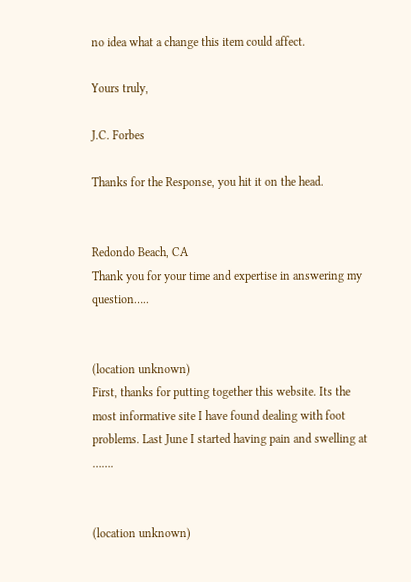no idea what a change this item could affect.

Yours truly,

J.C. Forbes

Thanks for the Response, you hit it on the head.


Redondo Beach, CA
Thank you for your time and expertise in answering my question…..


(location unknown)
First, thanks for putting together this website. Its the most informative site I have found dealing with foot problems. Last June I started having pain and swelling at …….


(location unknown)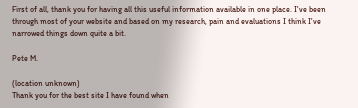First of all, thank you for having all this useful information available in one place. I've been through most of your website and based on my research, pain and evaluations I think I've narrowed things down quite a bit.

Pete M.

(location unknown)
Thank you for the best site I have found when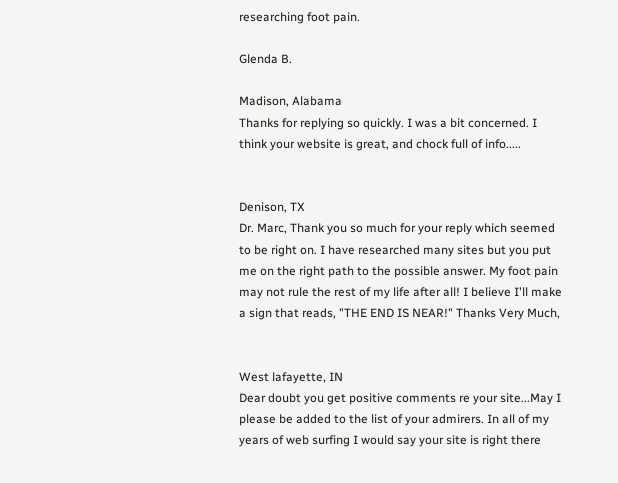researching foot pain.

Glenda B.

Madison, Alabama
Thanks for replying so quickly. I was a bit concerned. I think your website is great, and chock full of info.....


Denison, TX
Dr. Marc, Thank you so much for your reply which seemed to be right on. I have researched many sites but you put me on the right path to the possible answer. My foot pain may not rule the rest of my life after all! I believe I'll make a sign that reads, "THE END IS NEAR!" Thanks Very Much,


West lafayette, IN
Dear doubt you get positive comments re your site...May I please be added to the list of your admirers. In all of my years of web surfing I would say your site is right there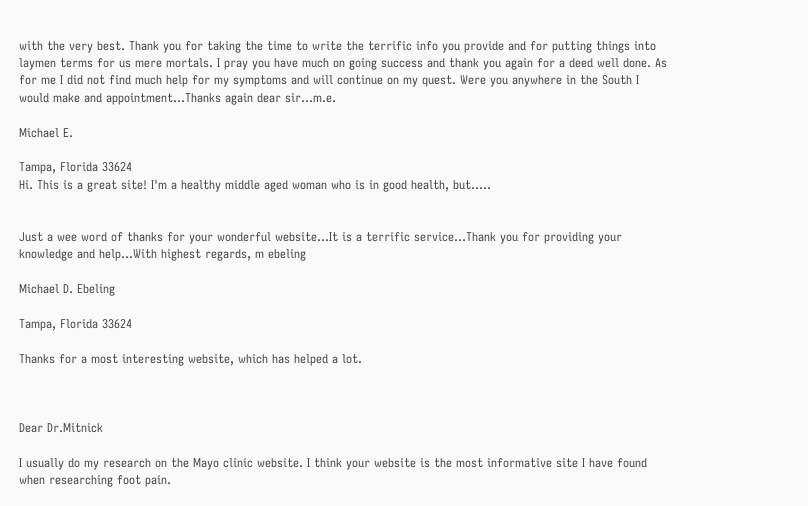with the very best. Thank you for taking the time to write the terrific info you provide and for putting things into laymen terms for us mere mortals. I pray you have much on going success and thank you again for a deed well done. As for me I did not find much help for my symptoms and will continue on my quest. Were you anywhere in the South I would make and appointment...Thanks again dear sir...m.e.

Michael E.

Tampa, Florida 33624
Hi. This is a great site! I'm a healthy middle aged woman who is in good health, but.....


Just a wee word of thanks for your wonderful website...It is a terrific service...Thank you for providing your knowledge and help...With highest regards, m ebeling

Michael D. Ebeling

Tampa, Florida 33624

Thanks for a most interesting website, which has helped a lot.



Dear Dr.Mitnick

I usually do my research on the Mayo clinic website. I think your website is the most informative site I have found when researching foot pain.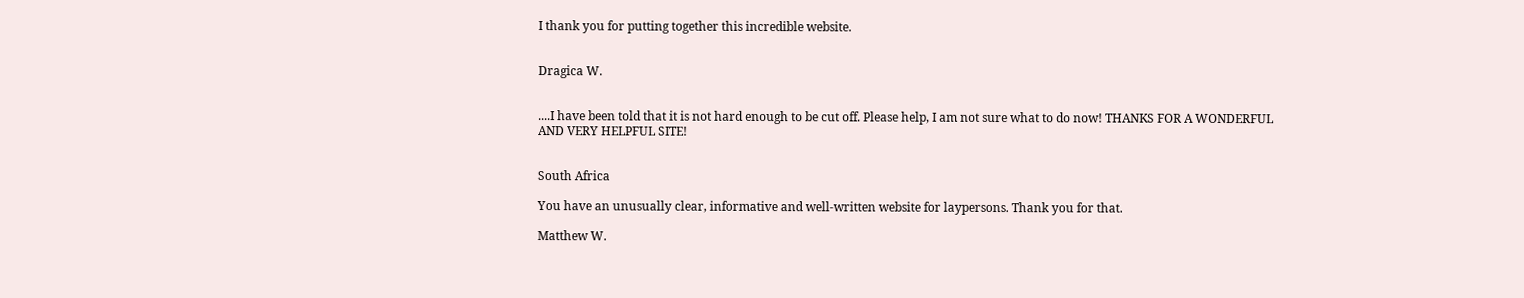I thank you for putting together this incredible website.


Dragica W.


....I have been told that it is not hard enough to be cut off. Please help, I am not sure what to do now! THANKS FOR A WONDERFUL AND VERY HELPFUL SITE!


South Africa

You have an unusually clear, informative and well-written website for laypersons. Thank you for that.

Matthew W.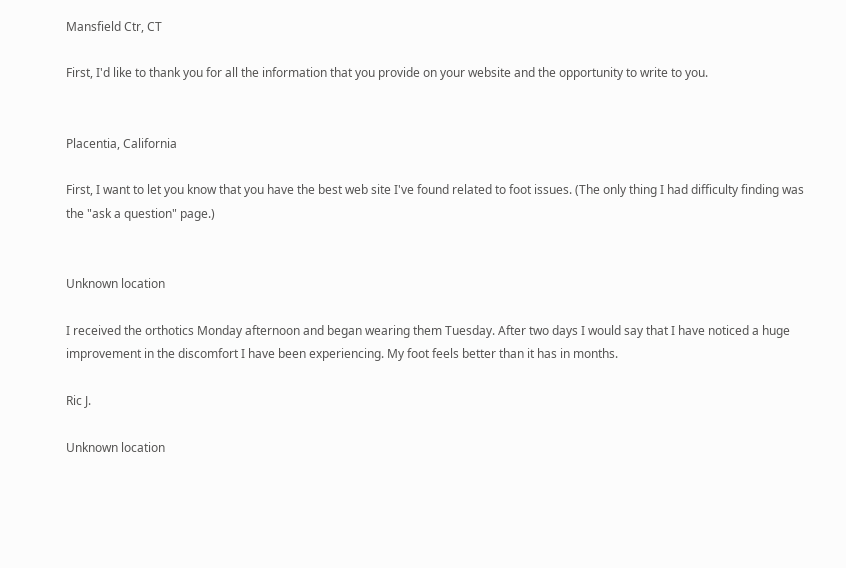Mansfield Ctr, CT

First, I'd like to thank you for all the information that you provide on your website and the opportunity to write to you.


Placentia, California

First, I want to let you know that you have the best web site I've found related to foot issues. (The only thing I had difficulty finding was the "ask a question" page.)


Unknown location

I received the orthotics Monday afternoon and began wearing them Tuesday. After two days I would say that I have noticed a huge improvement in the discomfort I have been experiencing. My foot feels better than it has in months.

Ric J.

Unknown location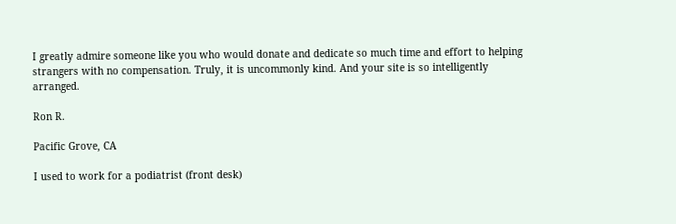I greatly admire someone like you who would donate and dedicate so much time and effort to helping strangers with no compensation. Truly, it is uncommonly kind. And your site is so intelligently arranged.

Ron R.

Pacific Grove, CA

I used to work for a podiatrist (front desk)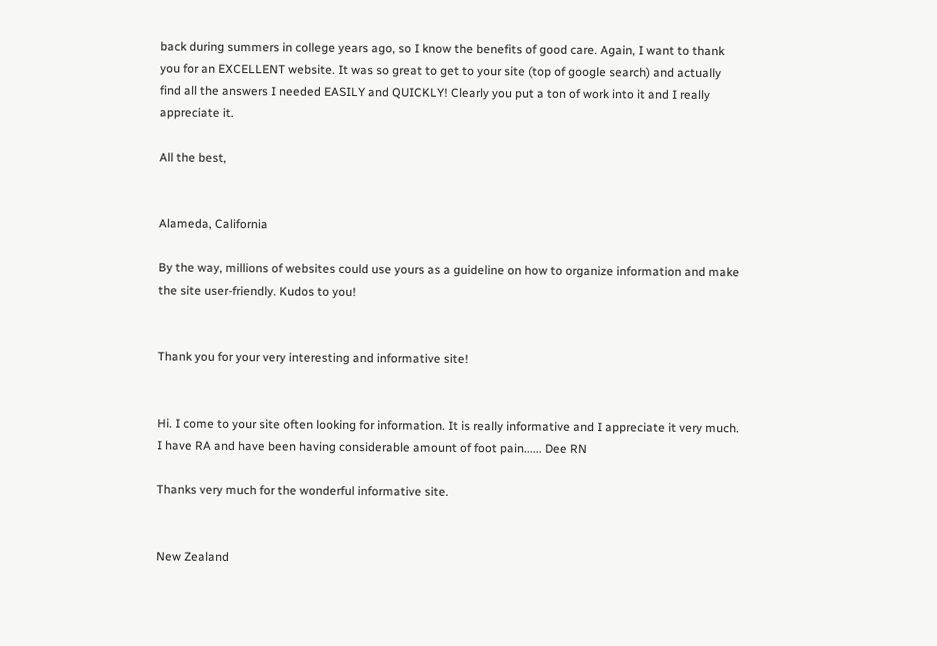back during summers in college years ago, so I know the benefits of good care. Again, I want to thank you for an EXCELLENT website. It was so great to get to your site (top of google search) and actually find all the answers I needed EASILY and QUICKLY! Clearly you put a ton of work into it and I really appreciate it.

All the best,


Alameda, California

By the way, millions of websites could use yours as a guideline on how to organize information and make the site user-friendly. Kudos to you!


Thank you for your very interesting and informative site!


Hi. I come to your site often looking for information. It is really informative and I appreciate it very much. I have RA and have been having considerable amount of foot pain...... Dee RN

Thanks very much for the wonderful informative site.


New Zealand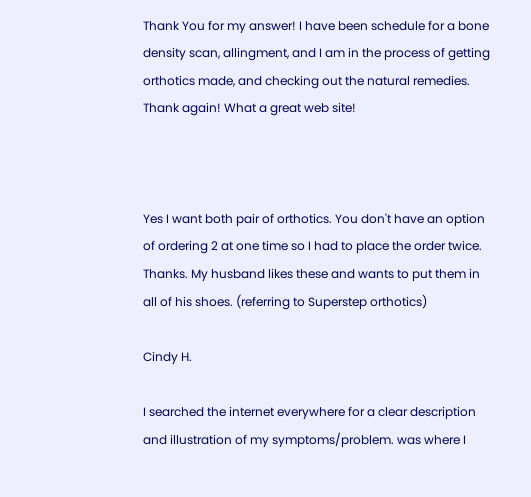Thank You for my answer! I have been schedule for a bone density scan, allingment, and I am in the process of getting orthotics made, and checking out the natural remedies. Thank again! What a great web site!



Yes I want both pair of orthotics. You don't have an option of ordering 2 at one time so I had to place the order twice. Thanks. My husband likes these and wants to put them in all of his shoes. (referring to Superstep orthotics)

Cindy H.

I searched the internet everywhere for a clear description and illustration of my symptoms/problem. was where I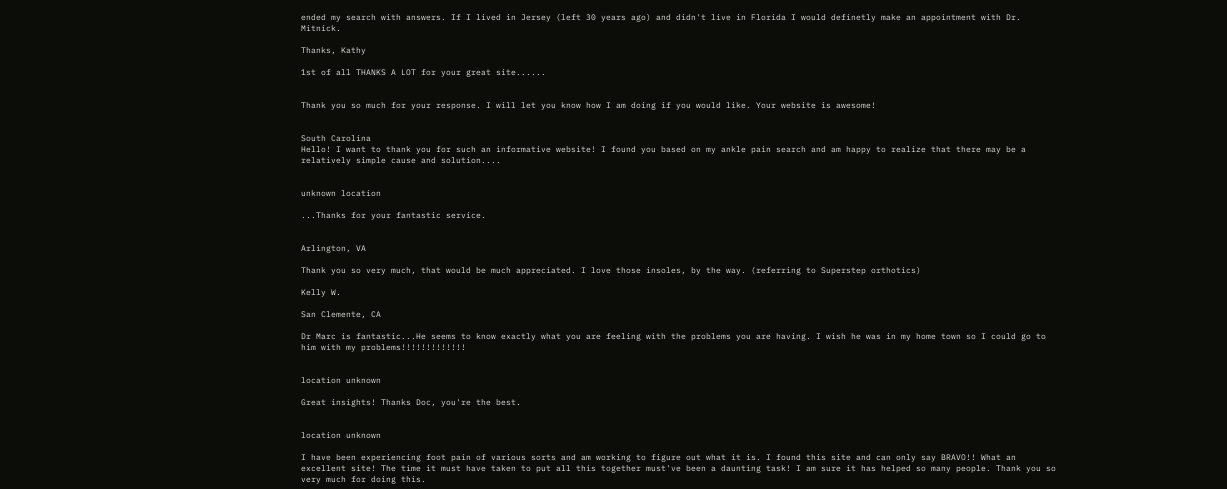ended my search with answers. If I lived in Jersey (left 30 years ago) and didn't live in Florida I would definetly make an appointment with Dr. Mitnick.

Thanks, Kathy

1st of all THANKS A LOT for your great site......


Thank you so much for your response. I will let you know how I am doing if you would like. Your website is awesome!


South Carolina
Hello! I want to thank you for such an informative website! I found you based on my ankle pain search and am happy to realize that there may be a relatively simple cause and solution....


unknown location

...Thanks for your fantastic service.


Arlington, VA

Thank you so very much, that would be much appreciated. I love those insoles, by the way. (referring to Superstep orthotics)

Kelly W.

San Clemente, CA

Dr Marc is fantastic...He seems to know exactly what you are feeling with the problems you are having. I wish he was in my home town so I could go to him with my problems!!!!!!!!!!!!!


location unknown

Great insights! Thanks Doc, you're the best.


location unknown

I have been experiencing foot pain of various sorts and am working to figure out what it is. I found this site and can only say BRAVO!! What an excellent site! The time it must have taken to put all this together must've been a daunting task! I am sure it has helped so many people. Thank you so very much for doing this.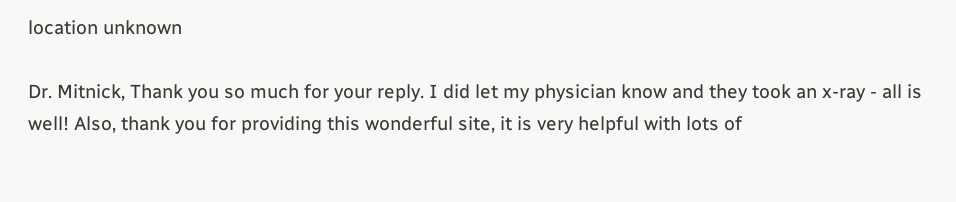location unknown

Dr. Mitnick, Thank you so much for your reply. I did let my physician know and they took an x-ray - all is well! Also, thank you for providing this wonderful site, it is very helpful with lots of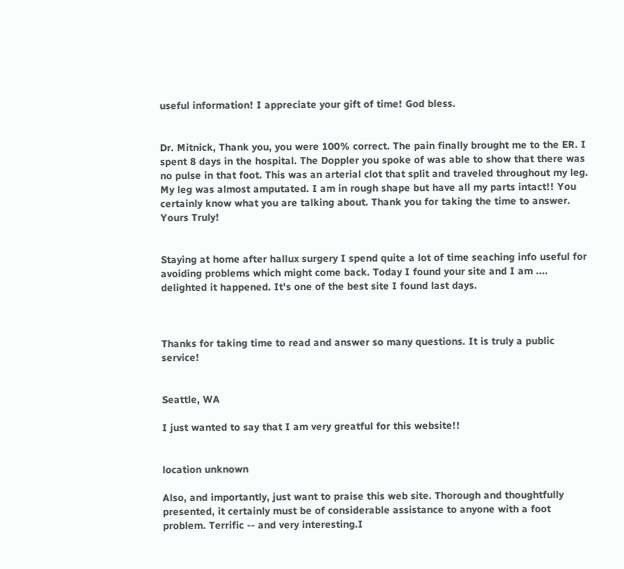useful information! I appreciate your gift of time! God bless.


Dr. Mitnick, Thank you, you were 100% correct. The pain finally brought me to the ER. I spent 8 days in the hospital. The Doppler you spoke of was able to show that there was no pulse in that foot. This was an arterial clot that split and traveled throughout my leg. My leg was almost amputated. I am in rough shape but have all my parts intact!! You certainly know what you are talking about. Thank you for taking the time to answer. Yours Truly!


Staying at home after hallux surgery I spend quite a lot of time seaching info useful for avoiding problems which might come back. Today I found your site and I am .... delighted it happened. It's one of the best site I found last days.



Thanks for taking time to read and answer so many questions. It is truly a public service!


Seattle, WA

I just wanted to say that I am very greatful for this website!!


location unknown

Also, and importantly, just want to praise this web site. Thorough and thoughtfully presented, it certainly must be of considerable assistance to anyone with a foot problem. Terrific -- and very interesting.I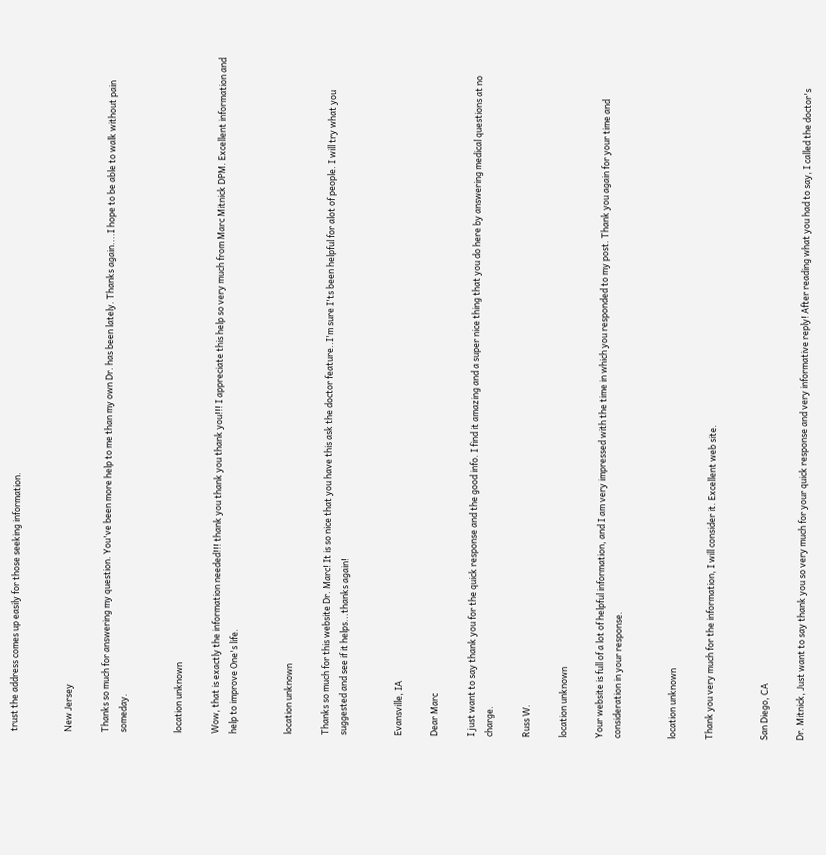trust the address comes up easily for those seeking information.


New Jersey

Thanks so much for answering my question. You've been more help to me than my own Dr. has been lately. Thanks again....I hope to be able to walk without pain someday.


location unknown

Wow, that is exactly the information needed!!! thank you thank you thank you!!! I appreciate this help so very much from Marc Mitnick DPM. Excellent information and help to improve One's life.


location unknown

Thanks so much for this website Dr. Marc! It is so nice that you have this ask the doctor feature..I'm sure I'ts been helpful for alot of people. I will try what you suggested and see if it helps...thanks again!


Evansville, IA

Dear Marc

I just want to say thank you for the quick response and the good info. I find it amazing and a super nice thing that you do here by answering medical questions at no charge.

Russ W.

location unknown

Your website is full of a lot of helpful information, and I am very impressed with the time in which you responded to my post. Thank you again for your time and consideration in your response.


location unknown

Thank you very much for the information, I will consider it. Excellent web site.


San Diego, CA

Dr. Mitnick, Just want to say thank you so very much for your quick response and very informative reply! After reading what you had to say, I called the doctor's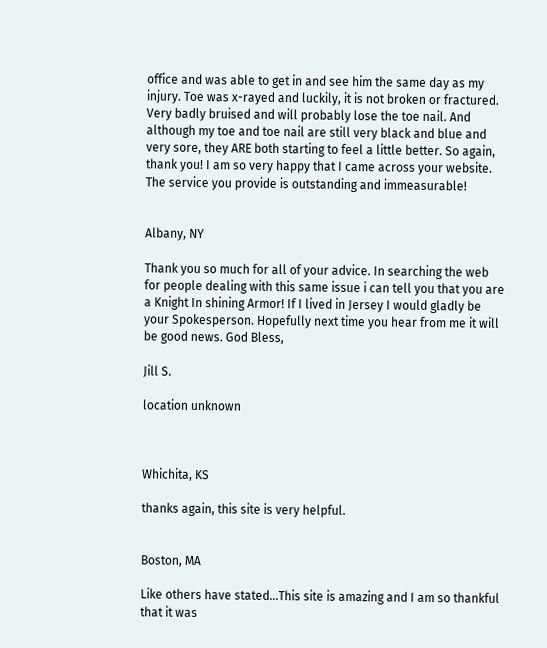office and was able to get in and see him the same day as my injury. Toe was x-rayed and luckily, it is not broken or fractured. Very badly bruised and will probably lose the toe nail. And although my toe and toe nail are still very black and blue and very sore, they ARE both starting to feel a little better. So again, thank you! I am so very happy that I came across your website. The service you provide is outstanding and immeasurable!


Albany, NY

Thank you so much for all of your advice. In searching the web for people dealing with this same issue i can tell you that you are a Knight In shining Armor! If I lived in Jersey I would gladly be your Spokesperson. Hopefully next time you hear from me it will be good news. God Bless,

Jill S.

location unknown



Whichita, KS

thanks again, this site is very helpful.


Boston, MA

Like others have stated...This site is amazing and I am so thankful that it was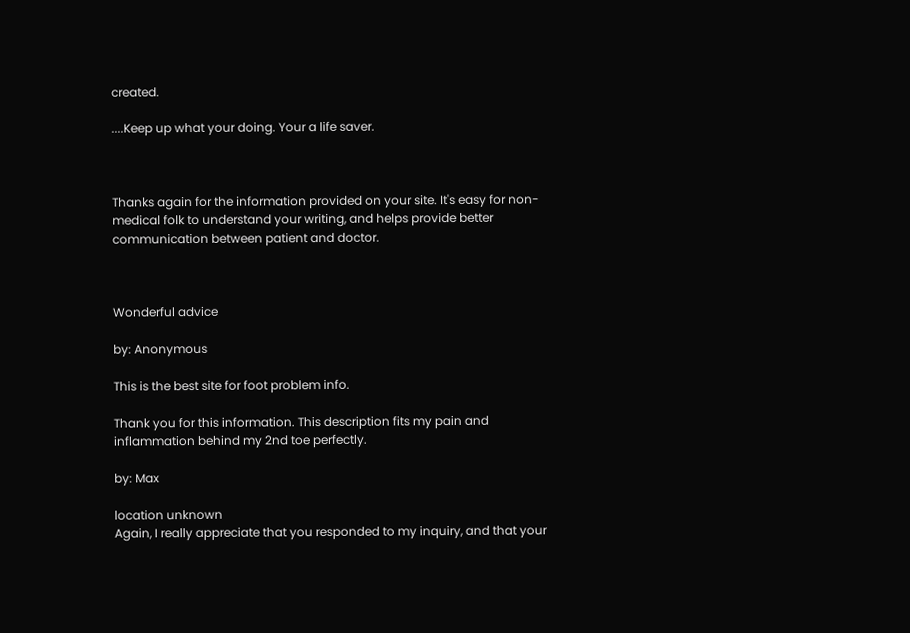created.

....Keep up what your doing. Your a life saver.



Thanks again for the information provided on your site. It's easy for non-medical folk to understand your writing, and helps provide better communication between patient and doctor.



Wonderful advice

by: Anonymous

This is the best site for foot problem info.

Thank you for this information. This description fits my pain and inflammation behind my 2nd toe perfectly.

by: Max

location unknown
Again, I really appreciate that you responded to my inquiry, and that your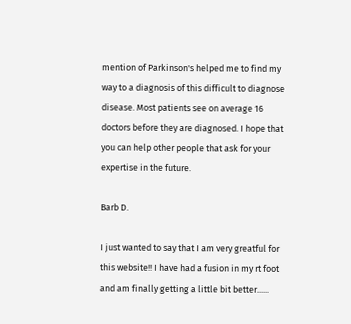mention of Parkinson's helped me to find my way to a diagnosis of this difficult to diagnose disease. Most patients see on average 16 doctors before they are diagnosed. I hope that you can help other people that ask for your expertise in the future.

Barb D.

I just wanted to say that I am very greatful for this website!! I have had a fusion in my rt foot and am finally getting a little bit better......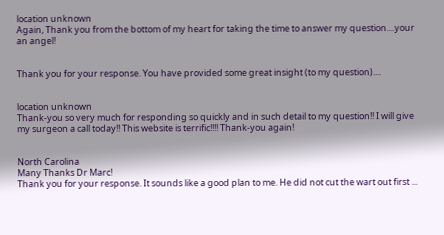location unknown
Again, Thank you from the bottom of my heart for taking the time to answer my question....your an angel!


Thank you for your response. You have provided some great insight (to my question)....


location unknown
Thank-you so very much for responding so quickly and in such detail to my question!! I will give my surgeon a call today!! This website is terrific!!!! Thank-you again!


North Carolina
Many Thanks Dr Marc!
Thank you for your response. It sounds like a good plan to me. He did not cut the wart out first ...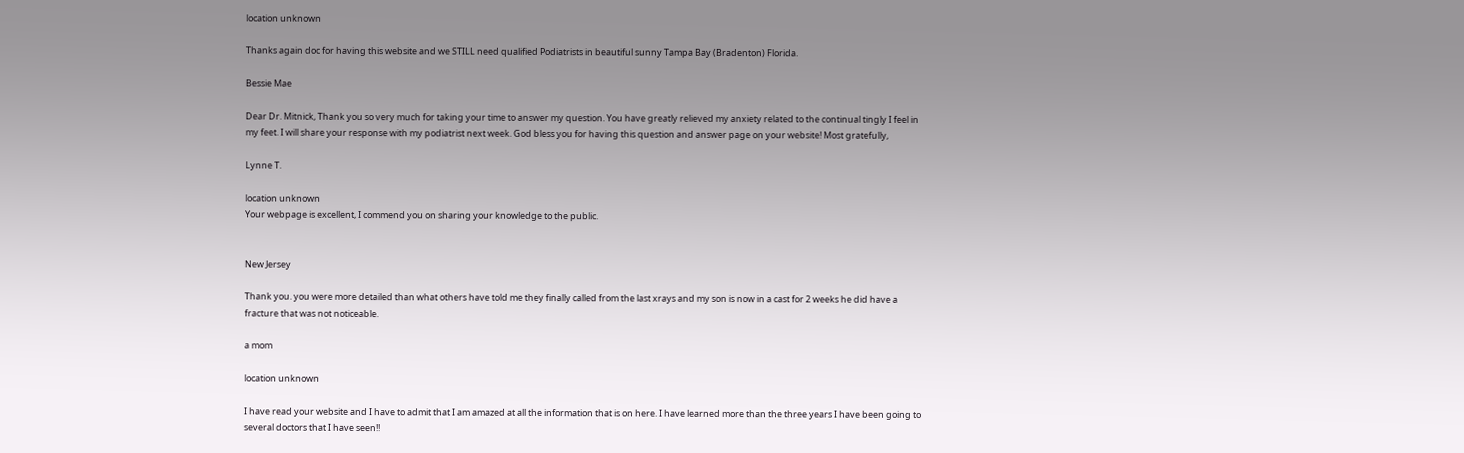location unknown

Thanks again doc for having this website and we STILL need qualified Podiatrists in beautiful sunny Tampa Bay (Bradenton) Florida.

Bessie Mae

Dear Dr. Mitnick, Thank you so very much for taking your time to answer my question. You have greatly relieved my anxiety related to the continual tingly I feel in my feet. I will share your response with my podiatrist next week. God bless you for having this question and answer page on your website! Most gratefully,

Lynne T.

location unknown
Your webpage is excellent, I commend you on sharing your knowledge to the public.


New Jersey

Thank you. you were more detailed than what others have told me they finally called from the last xrays and my son is now in a cast for 2 weeks he did have a fracture that was not noticeable.

a mom

location unknown

I have read your website and I have to admit that I am amazed at all the information that is on here. I have learned more than the three years I have been going to several doctors that I have seen!!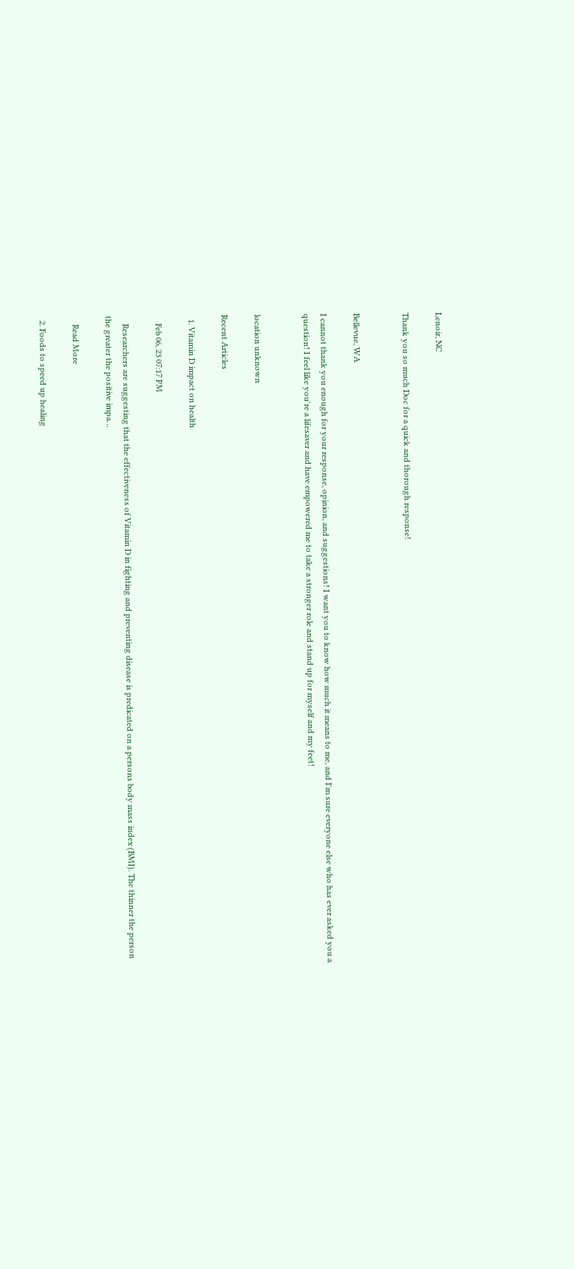Lenoir, NC

Thank you so much Doc for a quick and thorough response!


Bellevue, WA

I cannot thank you enough for your response, opinion, and suggestions! I want you to know how much it means to me, and I'm sure everyone else who has ever asked you a question! I feel like you're a lifesaver and have empowered me to take a stronger role and stand up for myself and my feet!


location unknown

Recent Articles

  1. Vitamin D impact on health

    Feb 06, 23 07:17 PM

    Researchers are suggesting that the effectiveness of Vitamin D in fighting and preventing disease is predicated on a persons body mass index (BMI). The thinner the person the greater the positive impa…

    Read More

  2. Foods to speed up healing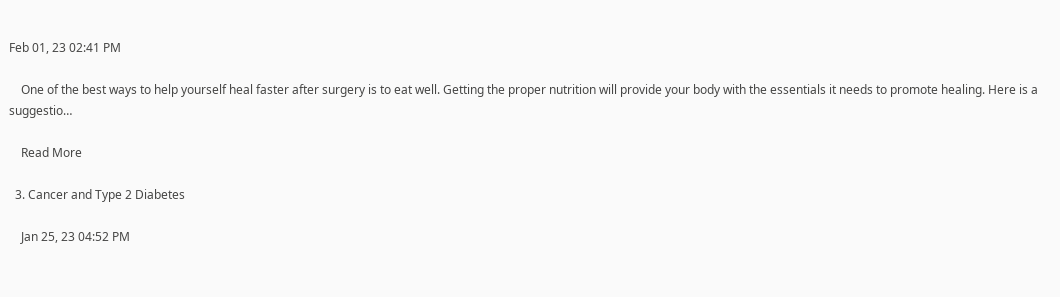Feb 01, 23 02:41 PM

    One of the best ways to help yourself heal faster after surgery is to eat well. Getting the proper nutrition will provide your body with the essentials it needs to promote healing. Here is a suggestio…

    Read More

  3. Cancer and Type 2 Diabetes

    Jan 25, 23 04:52 PM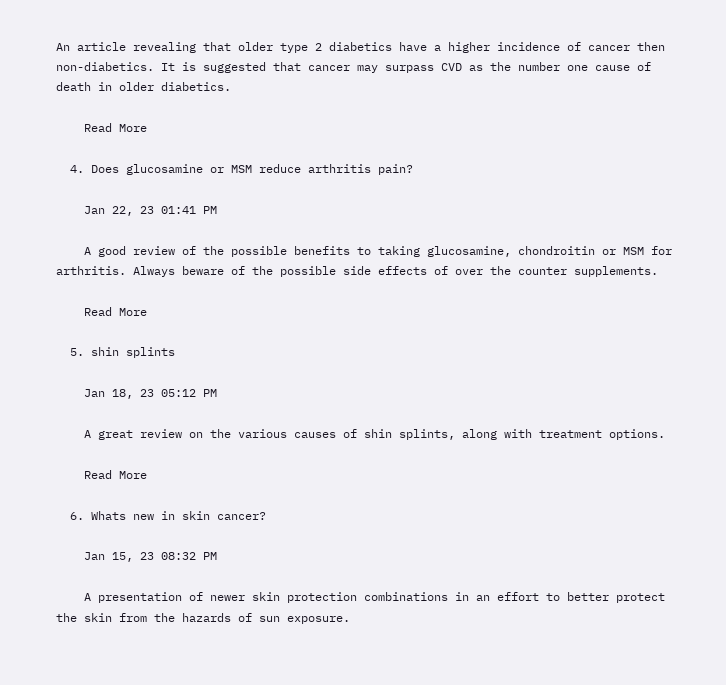An article revealing that older type 2 diabetics have a higher incidence of cancer then non-diabetics. It is suggested that cancer may surpass CVD as the number one cause of death in older diabetics.

    Read More

  4. Does glucosamine or MSM reduce arthritis pain?

    Jan 22, 23 01:41 PM

    A good review of the possible benefits to taking glucosamine, chondroitin or MSM for arthritis. Always beware of the possible side effects of over the counter supplements.

    Read More

  5. shin splints

    Jan 18, 23 05:12 PM

    A great review on the various causes of shin splints, along with treatment options.

    Read More

  6. Whats new in skin cancer?

    Jan 15, 23 08:32 PM

    A presentation of newer skin protection combinations in an effort to better protect the skin from the hazards of sun exposure.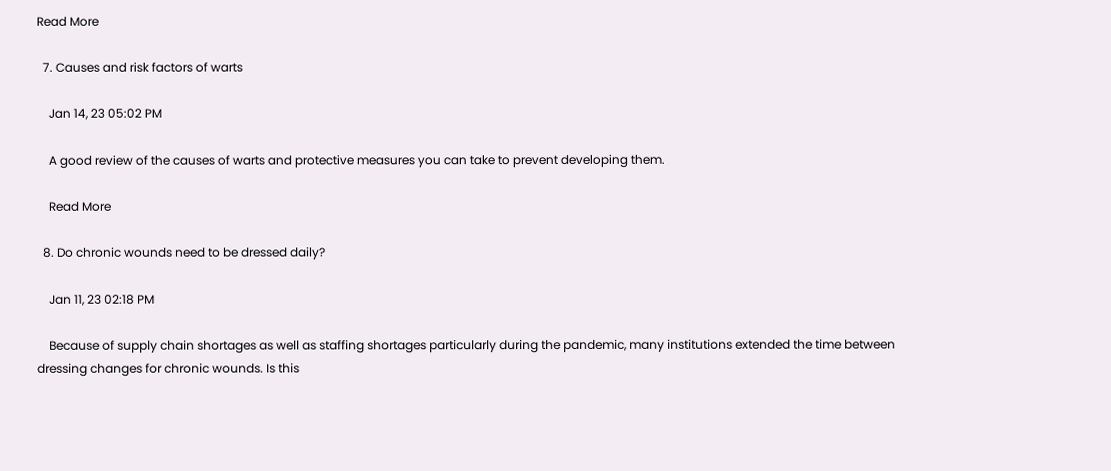Read More

  7. Causes and risk factors of warts

    Jan 14, 23 05:02 PM

    A good review of the causes of warts and protective measures you can take to prevent developing them.

    Read More

  8. Do chronic wounds need to be dressed daily?

    Jan 11, 23 02:18 PM

    Because of supply chain shortages as well as staffing shortages particularly during the pandemic, many institutions extended the time between dressing changes for chronic wounds. Is this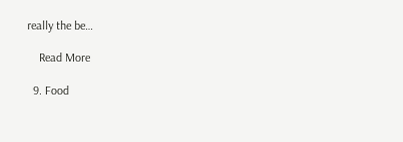really the be…

    Read More

  9. Food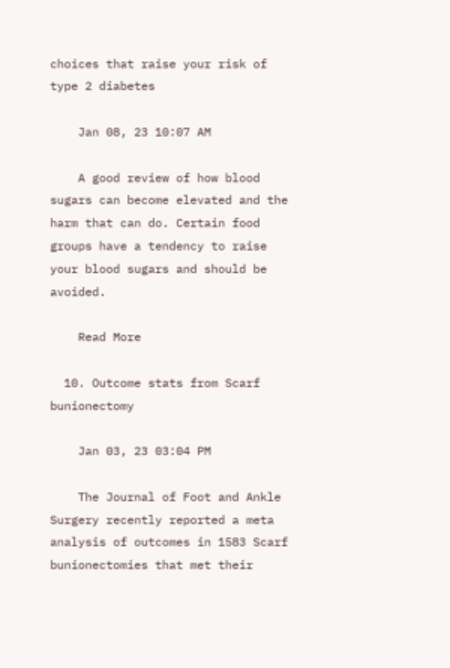choices that raise your risk of type 2 diabetes

    Jan 08, 23 10:07 AM

    A good review of how blood sugars can become elevated and the harm that can do. Certain food groups have a tendency to raise your blood sugars and should be avoided.

    Read More

  10. Outcome stats from Scarf bunionectomy

    Jan 03, 23 03:04 PM

    The Journal of Foot and Ankle Surgery recently reported a meta analysis of outcomes in 1583 Scarf bunionectomies that met their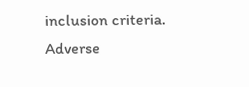inclusion criteria. Adverse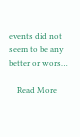events did not seem to be any better or wors…

    Read More